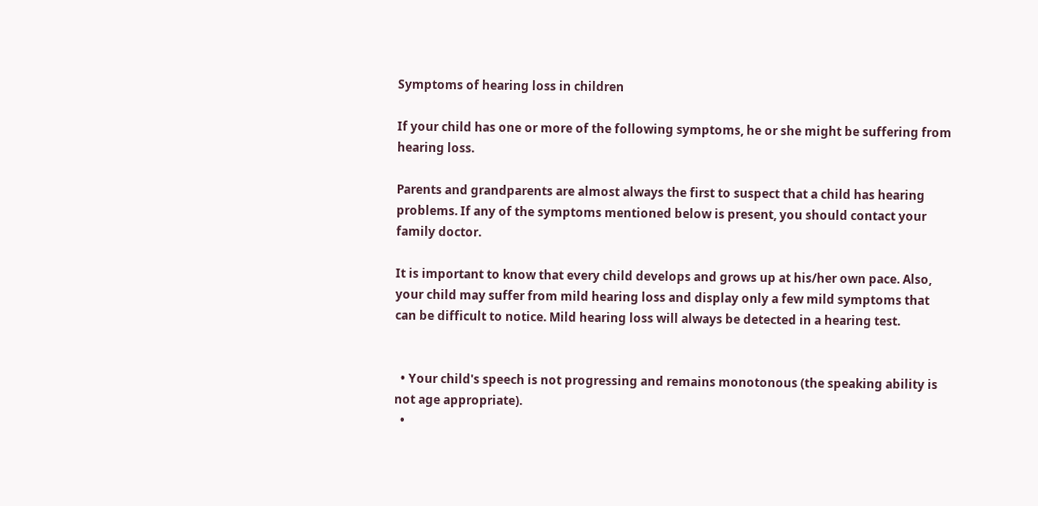Symptoms of hearing loss in children

If your child has one or more of the following symptoms, he or she might be suffering from hearing loss.

Parents and grandparents are almost always the first to suspect that a child has hearing problems. If any of the symptoms mentioned below is present, you should contact your family doctor.

It is important to know that every child develops and grows up at his/her own pace. Also, your child may suffer from mild hearing loss and display only a few mild symptoms that can be difficult to notice. Mild hearing loss will always be detected in a hearing test.


  • Your child's speech is not progressing and remains monotonous (the speaking ability is not age appropriate).
  •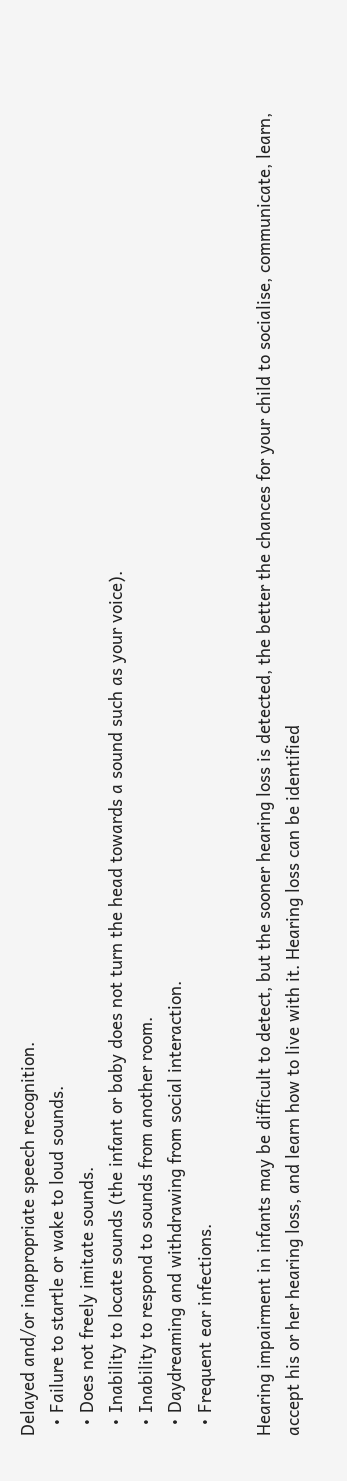Delayed and/or inappropriate speech recognition.
  • Failure to startle or wake to loud sounds.
  • Does not freely imitate sounds.
  • Inability to locate sounds (the infant or baby does not turn the head towards a sound such as your voice).
  • Inability to respond to sounds from another room.
  • Daydreaming and withdrawing from social interaction.
  • Frequent ear infections.

Hearing impairment in infants may be difficult to detect, but the sooner hearing loss is detected, the better the chances for your child to socialise, communicate, learn, accept his or her hearing loss, and learn how to live with it. Hearing loss can be identified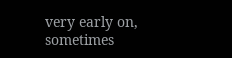very early on, sometimes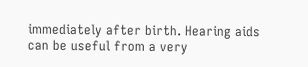immediately after birth. Hearing aids can be useful from a very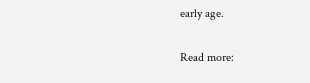early age.

Read more: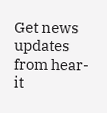Get news updates from hear-it